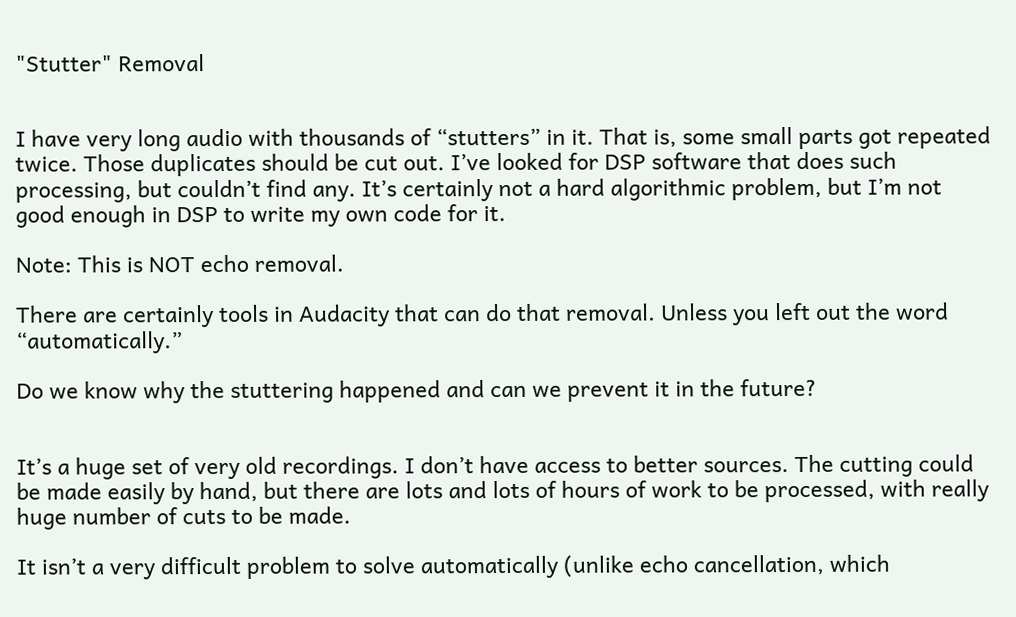"Stutter" Removal


I have very long audio with thousands of “stutters” in it. That is, some small parts got repeated twice. Those duplicates should be cut out. I’ve looked for DSP software that does such processing, but couldn’t find any. It’s certainly not a hard algorithmic problem, but I’m not good enough in DSP to write my own code for it.

Note: This is NOT echo removal.

There are certainly tools in Audacity that can do that removal. Unless you left out the word “automatically.”

Do we know why the stuttering happened and can we prevent it in the future?


It’s a huge set of very old recordings. I don’t have access to better sources. The cutting could be made easily by hand, but there are lots and lots of hours of work to be processed, with really huge number of cuts to be made.

It isn’t a very difficult problem to solve automatically (unlike echo cancellation, which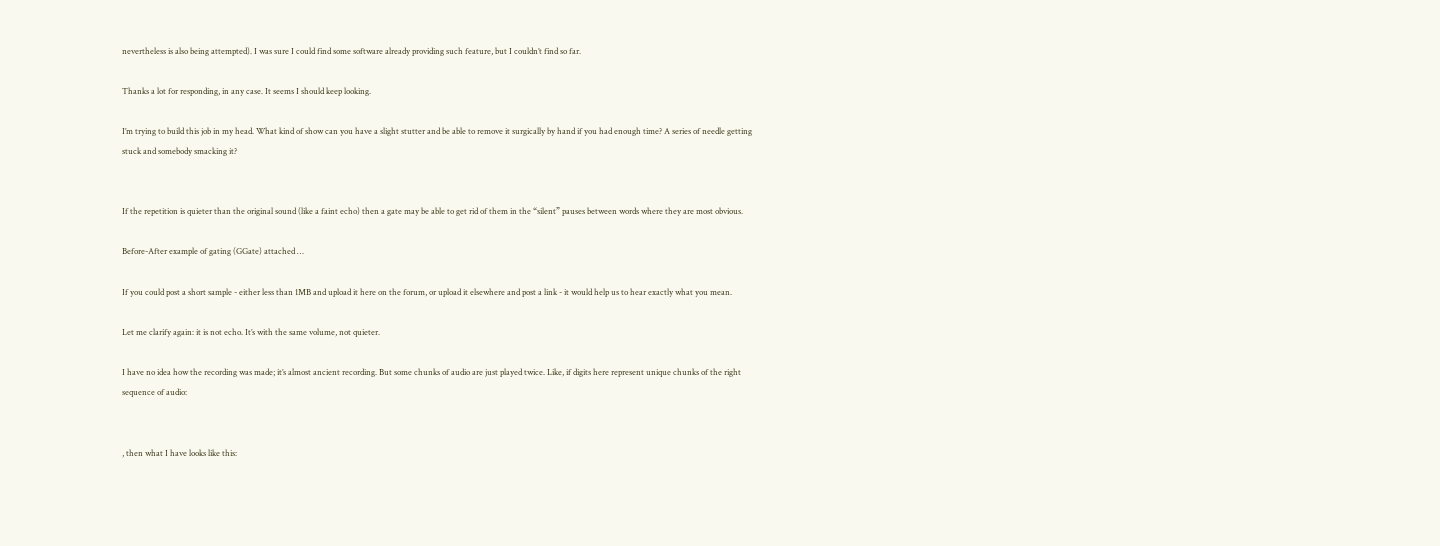nevertheless is also being attempted). I was sure I could find some software already providing such feature, but I couldn’t find so far.

Thanks a lot for responding, in any case. It seems I should keep looking.

I’m trying to build this job in my head. What kind of show can you have a slight stutter and be able to remove it surgically by hand if you had enough time? A series of needle getting stuck and somebody smacking it?


If the repetition is quieter than the original sound (like a faint echo) then a gate may be able to get rid of them in the “silent” pauses between words where they are most obvious.

Before-After example of gating (GGate) attached …

If you could post a short sample - either less than 1MB and upload it here on the forum, or upload it elsewhere and post a link - it would help us to hear exactly what you mean.

Let me clarify again: it is not echo. It’s with the same volume, not quieter.

I have no idea how the recording was made; it’s almost ancient recording. But some chunks of audio are just played twice. Like, if digits here represent unique chunks of the right sequence of audio:


, then what I have looks like this: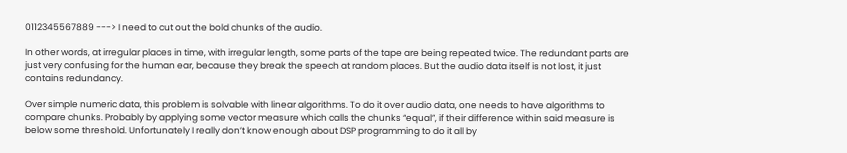0112345567889 ---> I need to cut out the bold chunks of the audio.

In other words, at irregular places in time, with irregular length, some parts of the tape are being repeated twice. The redundant parts are just very confusing for the human ear, because they break the speech at random places. But the audio data itself is not lost, it just contains redundancy.

Over simple numeric data, this problem is solvable with linear algorithms. To do it over audio data, one needs to have algorithms to compare chunks. Probably by applying some vector measure which calls the chunks “equal”, if their difference within said measure is below some threshold. Unfortunately I really don’t know enough about DSP programming to do it all by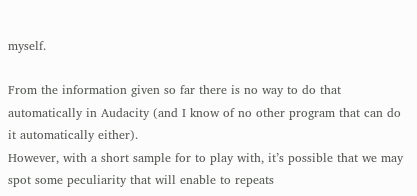myself.

From the information given so far there is no way to do that automatically in Audacity (and I know of no other program that can do it automatically either).
However, with a short sample for to play with, it’s possible that we may spot some peculiarity that will enable to repeats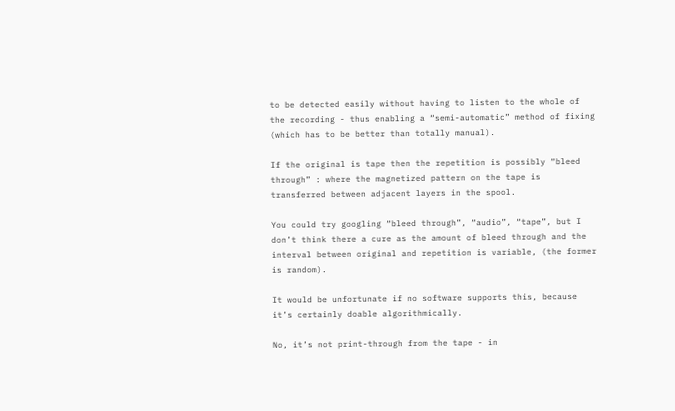to be detected easily without having to listen to the whole of the recording - thus enabling a “semi-automatic” method of fixing (which has to be better than totally manual).

If the original is tape then the repetition is possibly “bleed through” : where the magnetized pattern on the tape is transferred between adjacent layers in the spool.

You could try googling “bleed through”, “audio”, “tape”, but I don’t think there a cure as the amount of bleed through and the interval between original and repetition is variable, (the former is random).

It would be unfortunate if no software supports this, because it’s certainly doable algorithmically.

No, it’s not print-through from the tape - in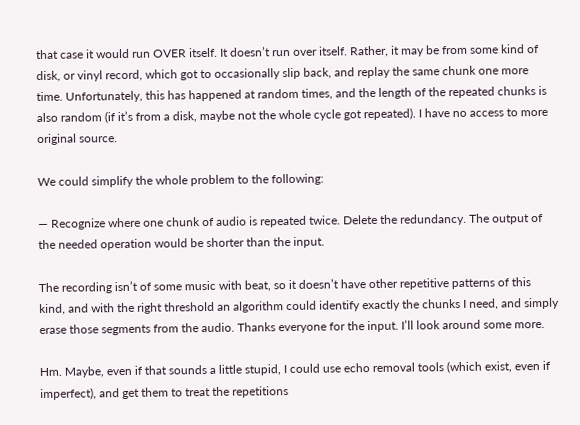that case it would run OVER itself. It doesn’t run over itself. Rather, it may be from some kind of disk, or vinyl record, which got to occasionally slip back, and replay the same chunk one more time. Unfortunately, this has happened at random times, and the length of the repeated chunks is also random (if it’s from a disk, maybe not the whole cycle got repeated). I have no access to more original source.

We could simplify the whole problem to the following:

— Recognize where one chunk of audio is repeated twice. Delete the redundancy. The output of the needed operation would be shorter than the input.

The recording isn’t of some music with beat, so it doesn’t have other repetitive patterns of this kind, and with the right threshold an algorithm could identify exactly the chunks I need, and simply erase those segments from the audio. Thanks everyone for the input. I’ll look around some more.

Hm. Maybe, even if that sounds a little stupid, I could use echo removal tools (which exist, even if imperfect), and get them to treat the repetitions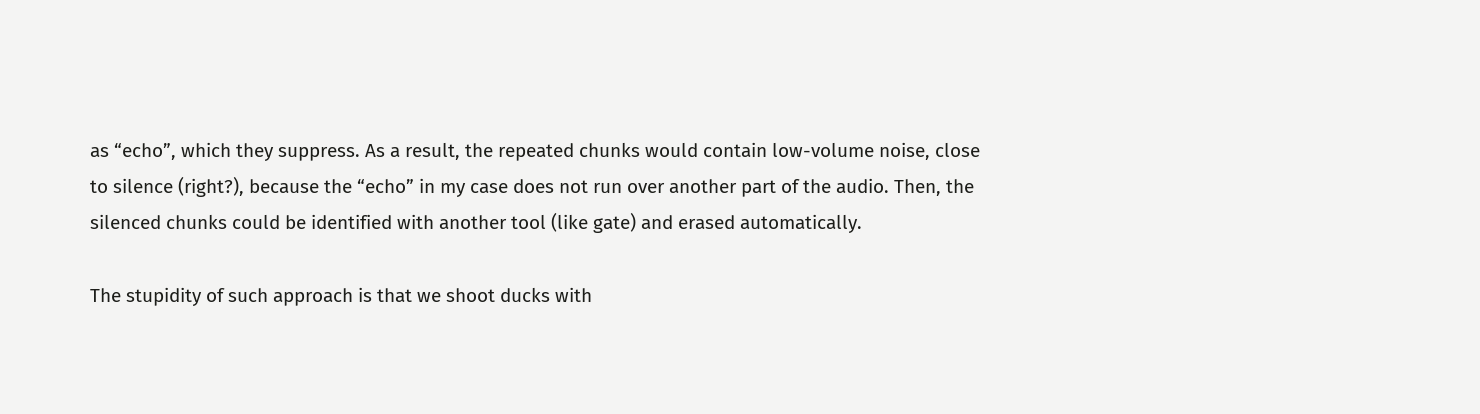as “echo”, which they suppress. As a result, the repeated chunks would contain low-volume noise, close to silence (right?), because the “echo” in my case does not run over another part of the audio. Then, the silenced chunks could be identified with another tool (like gate) and erased automatically.

The stupidity of such approach is that we shoot ducks with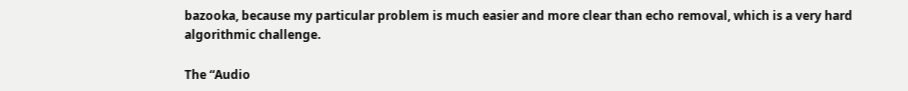bazooka, because my particular problem is much easier and more clear than echo removal, which is a very hard algorithmic challenge.

The “Audio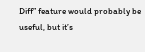Diff” feature would probably be useful, but it’s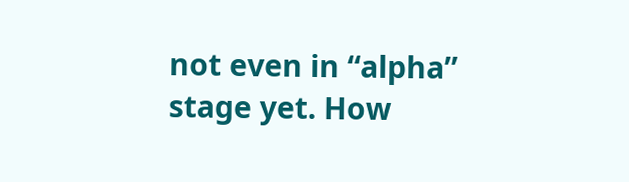not even in “alpha” stage yet. How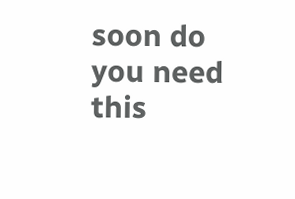soon do you need this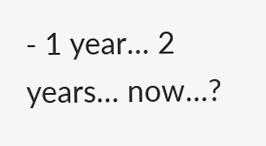- 1 year… 2 years… now…?